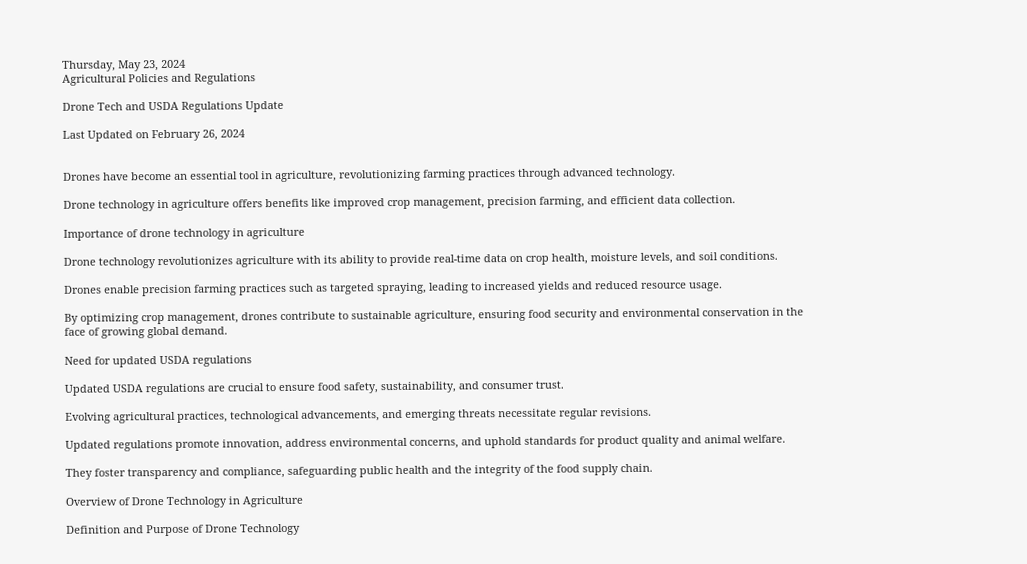Thursday, May 23, 2024
Agricultural Policies and Regulations

Drone Tech and USDA Regulations Update

Last Updated on February 26, 2024


Drones have become an essential tool in agriculture, revolutionizing farming practices through advanced technology.

Drone technology in agriculture offers benefits like improved crop management, precision farming, and efficient data collection.

Importance of drone technology in agriculture

Drone technology revolutionizes agriculture with its ability to provide real-time data on crop health, moisture levels, and soil conditions.

Drones enable precision farming practices such as targeted spraying, leading to increased yields and reduced resource usage.

By optimizing crop management, drones contribute to sustainable agriculture, ensuring food security and environmental conservation in the face of growing global demand.

Need for updated USDA regulations

Updated USDA regulations are crucial to ensure food safety, sustainability, and consumer trust.

Evolving agricultural practices, technological advancements, and emerging threats necessitate regular revisions.

Updated regulations promote innovation, address environmental concerns, and uphold standards for product quality and animal welfare.

They foster transparency and compliance, safeguarding public health and the integrity of the food supply chain.

Overview of Drone Technology in Agriculture

Definition and Purpose of Drone Technology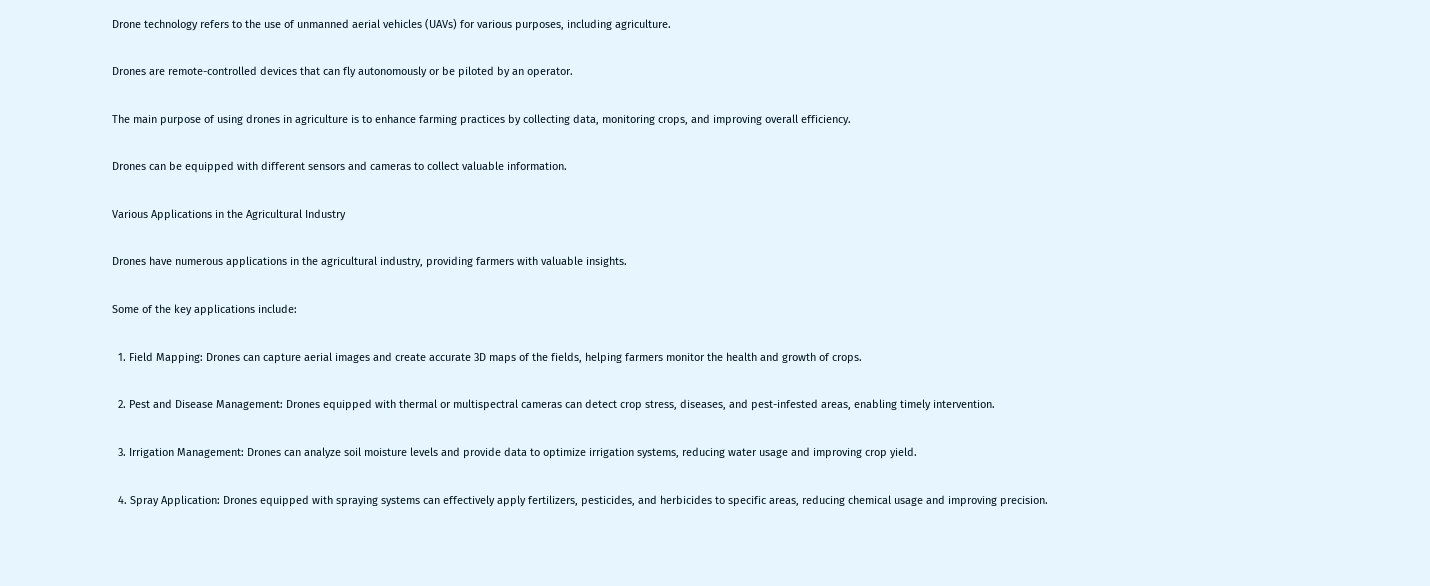Drone technology refers to the use of unmanned aerial vehicles (UAVs) for various purposes, including agriculture.

Drones are remote-controlled devices that can fly autonomously or be piloted by an operator.

The main purpose of using drones in agriculture is to enhance farming practices by collecting data, monitoring crops, and improving overall efficiency.

Drones can be equipped with different sensors and cameras to collect valuable information.

Various Applications in the Agricultural Industry

Drones have numerous applications in the agricultural industry, providing farmers with valuable insights.

Some of the key applications include:

  1. Field Mapping: Drones can capture aerial images and create accurate 3D maps of the fields, helping farmers monitor the health and growth of crops.

  2. Pest and Disease Management: Drones equipped with thermal or multispectral cameras can detect crop stress, diseases, and pest-infested areas, enabling timely intervention.

  3. Irrigation Management: Drones can analyze soil moisture levels and provide data to optimize irrigation systems, reducing water usage and improving crop yield.

  4. Spray Application: Drones equipped with spraying systems can effectively apply fertilizers, pesticides, and herbicides to specific areas, reducing chemical usage and improving precision.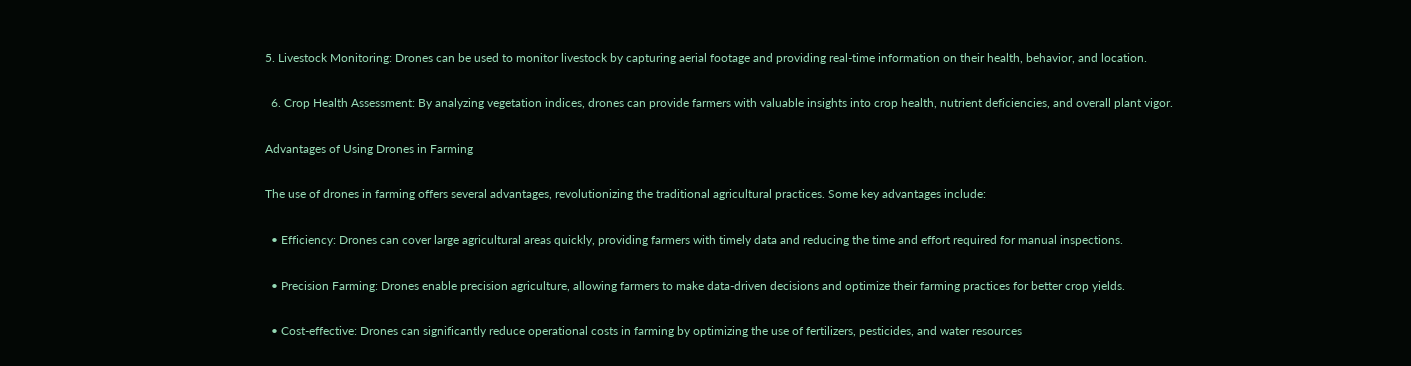5. Livestock Monitoring: Drones can be used to monitor livestock by capturing aerial footage and providing real-time information on their health, behavior, and location.

  6. Crop Health Assessment: By analyzing vegetation indices, drones can provide farmers with valuable insights into crop health, nutrient deficiencies, and overall plant vigor.

Advantages of Using Drones in Farming

The use of drones in farming offers several advantages, revolutionizing the traditional agricultural practices. Some key advantages include:

  • Efficiency: Drones can cover large agricultural areas quickly, providing farmers with timely data and reducing the time and effort required for manual inspections.

  • Precision Farming: Drones enable precision agriculture, allowing farmers to make data-driven decisions and optimize their farming practices for better crop yields.

  • Cost-effective: Drones can significantly reduce operational costs in farming by optimizing the use of fertilizers, pesticides, and water resources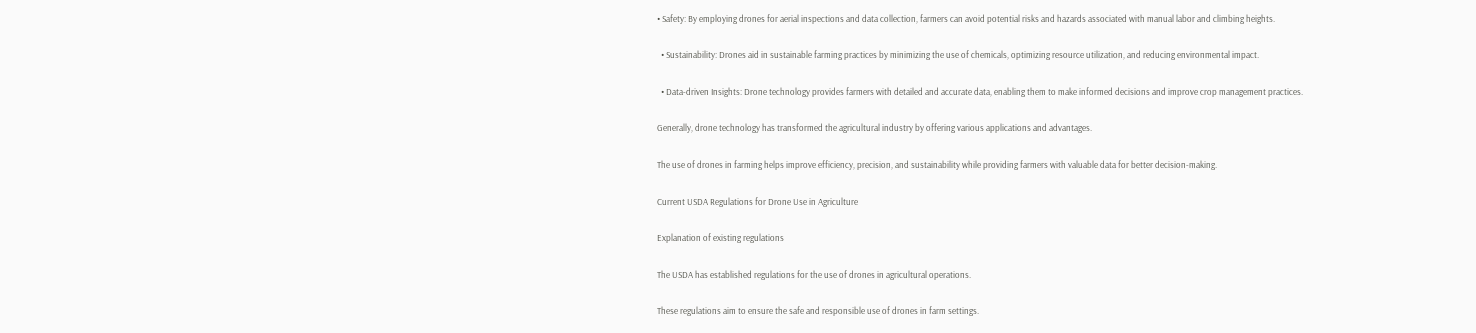• Safety: By employing drones for aerial inspections and data collection, farmers can avoid potential risks and hazards associated with manual labor and climbing heights.

  • Sustainability: Drones aid in sustainable farming practices by minimizing the use of chemicals, optimizing resource utilization, and reducing environmental impact.

  • Data-driven Insights: Drone technology provides farmers with detailed and accurate data, enabling them to make informed decisions and improve crop management practices.

Generally, drone technology has transformed the agricultural industry by offering various applications and advantages.

The use of drones in farming helps improve efficiency, precision, and sustainability while providing farmers with valuable data for better decision-making.

Current USDA Regulations for Drone Use in Agriculture

Explanation of existing regulations

The USDA has established regulations for the use of drones in agricultural operations.

These regulations aim to ensure the safe and responsible use of drones in farm settings.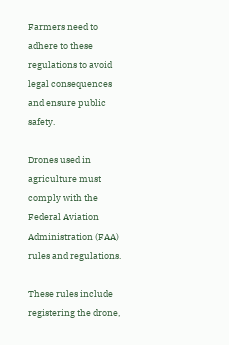Farmers need to adhere to these regulations to avoid legal consequences and ensure public safety.

Drones used in agriculture must comply with the Federal Aviation Administration (FAA) rules and regulations.

These rules include registering the drone,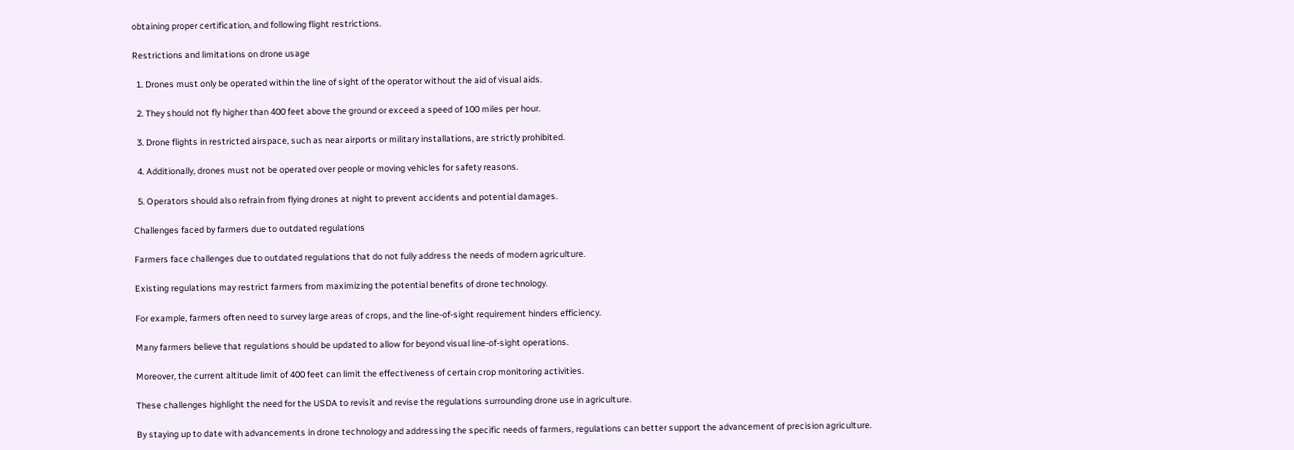obtaining proper certification, and following flight restrictions.

Restrictions and limitations on drone usage

  1. Drones must only be operated within the line of sight of the operator without the aid of visual aids.

  2. They should not fly higher than 400 feet above the ground or exceed a speed of 100 miles per hour.

  3. Drone flights in restricted airspace, such as near airports or military installations, are strictly prohibited.

  4. Additionally, drones must not be operated over people or moving vehicles for safety reasons.

  5. Operators should also refrain from flying drones at night to prevent accidents and potential damages.

Challenges faced by farmers due to outdated regulations

Farmers face challenges due to outdated regulations that do not fully address the needs of modern agriculture.

Existing regulations may restrict farmers from maximizing the potential benefits of drone technology.

For example, farmers often need to survey large areas of crops, and the line-of-sight requirement hinders efficiency.

Many farmers believe that regulations should be updated to allow for beyond visual line-of-sight operations.

Moreover, the current altitude limit of 400 feet can limit the effectiveness of certain crop monitoring activities.

These challenges highlight the need for the USDA to revisit and revise the regulations surrounding drone use in agriculture.

By staying up to date with advancements in drone technology and addressing the specific needs of farmers, regulations can better support the advancement of precision agriculture.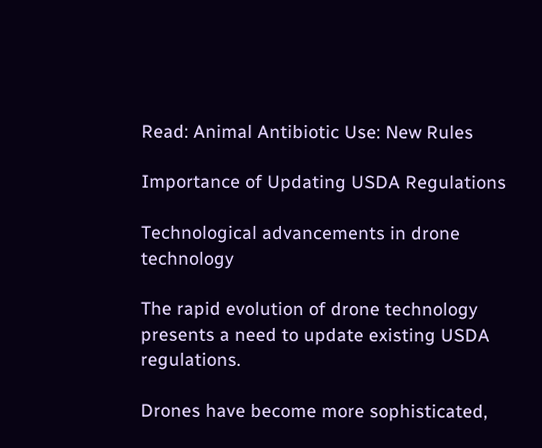Read: Animal Antibiotic Use: New Rules

Importance of Updating USDA Regulations

Technological advancements in drone technology

The rapid evolution of drone technology presents a need to update existing USDA regulations.

Drones have become more sophisticated,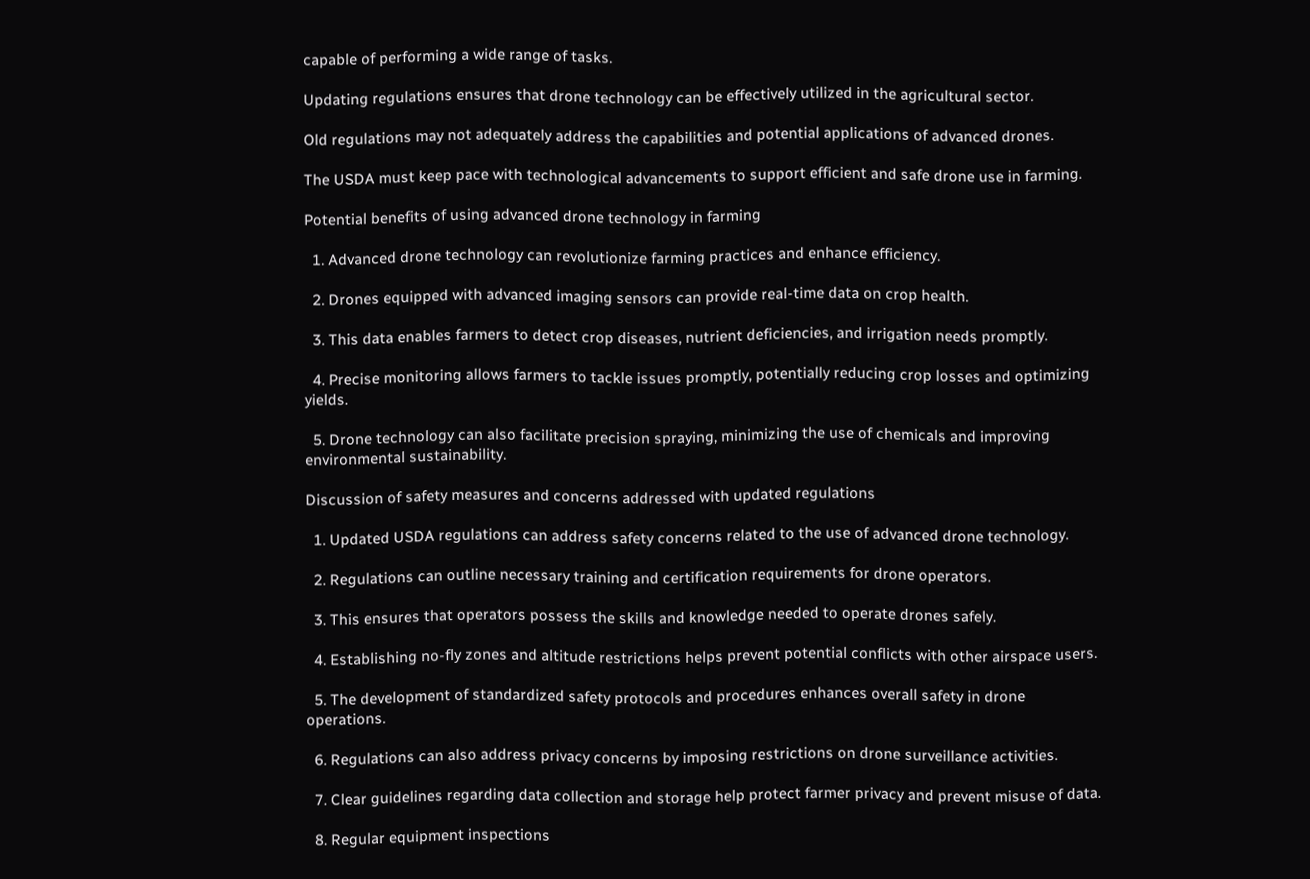capable of performing a wide range of tasks.

Updating regulations ensures that drone technology can be effectively utilized in the agricultural sector.

Old regulations may not adequately address the capabilities and potential applications of advanced drones.

The USDA must keep pace with technological advancements to support efficient and safe drone use in farming.

Potential benefits of using advanced drone technology in farming

  1. Advanced drone technology can revolutionize farming practices and enhance efficiency.

  2. Drones equipped with advanced imaging sensors can provide real-time data on crop health.

  3. This data enables farmers to detect crop diseases, nutrient deficiencies, and irrigation needs promptly.

  4. Precise monitoring allows farmers to tackle issues promptly, potentially reducing crop losses and optimizing yields.

  5. Drone technology can also facilitate precision spraying, minimizing the use of chemicals and improving environmental sustainability.

Discussion of safety measures and concerns addressed with updated regulations

  1. Updated USDA regulations can address safety concerns related to the use of advanced drone technology.

  2. Regulations can outline necessary training and certification requirements for drone operators.

  3. This ensures that operators possess the skills and knowledge needed to operate drones safely.

  4. Establishing no-fly zones and altitude restrictions helps prevent potential conflicts with other airspace users.

  5. The development of standardized safety protocols and procedures enhances overall safety in drone operations.

  6. Regulations can also address privacy concerns by imposing restrictions on drone surveillance activities.

  7. Clear guidelines regarding data collection and storage help protect farmer privacy and prevent misuse of data.

  8. Regular equipment inspections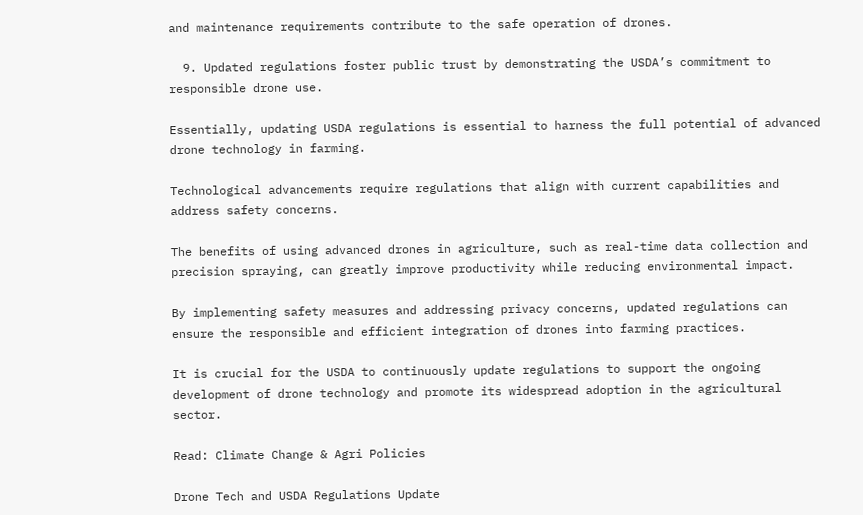and maintenance requirements contribute to the safe operation of drones.

  9. Updated regulations foster public trust by demonstrating the USDA’s commitment to responsible drone use.

Essentially, updating USDA regulations is essential to harness the full potential of advanced drone technology in farming.

Technological advancements require regulations that align with current capabilities and address safety concerns.

The benefits of using advanced drones in agriculture, such as real-time data collection and precision spraying, can greatly improve productivity while reducing environmental impact.

By implementing safety measures and addressing privacy concerns, updated regulations can ensure the responsible and efficient integration of drones into farming practices.

It is crucial for the USDA to continuously update regulations to support the ongoing development of drone technology and promote its widespread adoption in the agricultural sector.

Read: Climate Change & Agri Policies

Drone Tech and USDA Regulations Update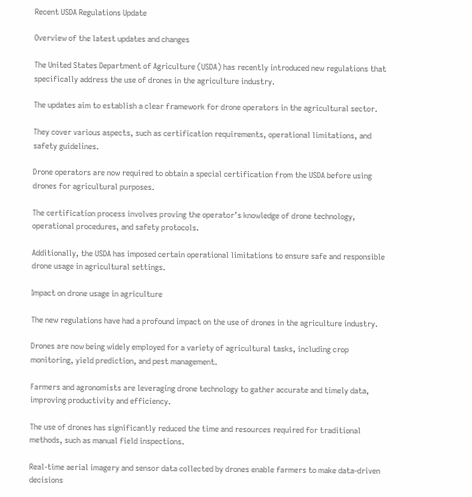Recent USDA Regulations Update

Overview of the latest updates and changes

The United States Department of Agriculture (USDA) has recently introduced new regulations that specifically address the use of drones in the agriculture industry.

The updates aim to establish a clear framework for drone operators in the agricultural sector.

They cover various aspects, such as certification requirements, operational limitations, and safety guidelines.

Drone operators are now required to obtain a special certification from the USDA before using drones for agricultural purposes.

The certification process involves proving the operator’s knowledge of drone technology, operational procedures, and safety protocols.

Additionally, the USDA has imposed certain operational limitations to ensure safe and responsible drone usage in agricultural settings.

Impact on drone usage in agriculture

The new regulations have had a profound impact on the use of drones in the agriculture industry.

Drones are now being widely employed for a variety of agricultural tasks, including crop monitoring, yield prediction, and pest management.

Farmers and agronomists are leveraging drone technology to gather accurate and timely data, improving productivity and efficiency.

The use of drones has significantly reduced the time and resources required for traditional methods, such as manual field inspections.

Real-time aerial imagery and sensor data collected by drones enable farmers to make data-driven decisions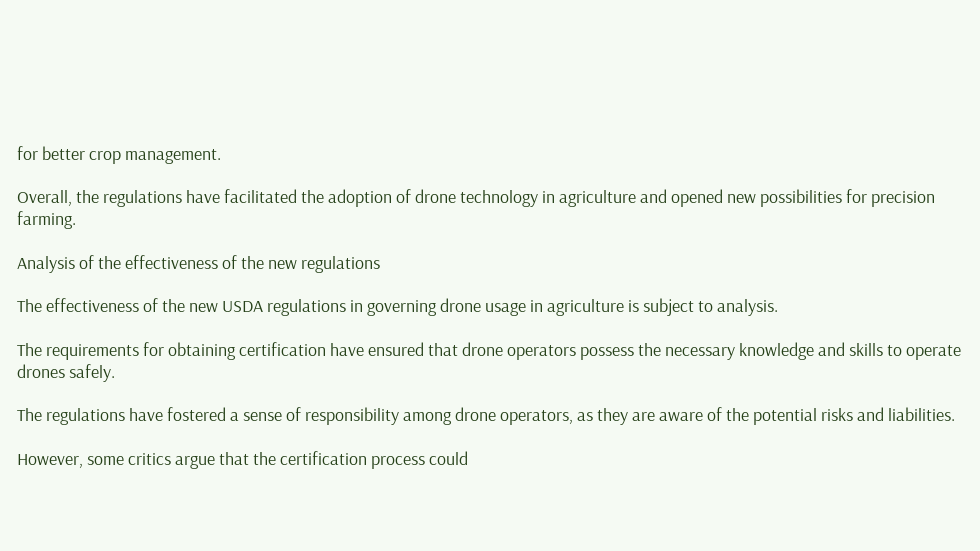for better crop management.

Overall, the regulations have facilitated the adoption of drone technology in agriculture and opened new possibilities for precision farming.

Analysis of the effectiveness of the new regulations

The effectiveness of the new USDA regulations in governing drone usage in agriculture is subject to analysis.

The requirements for obtaining certification have ensured that drone operators possess the necessary knowledge and skills to operate drones safely.

The regulations have fostered a sense of responsibility among drone operators, as they are aware of the potential risks and liabilities.

However, some critics argue that the certification process could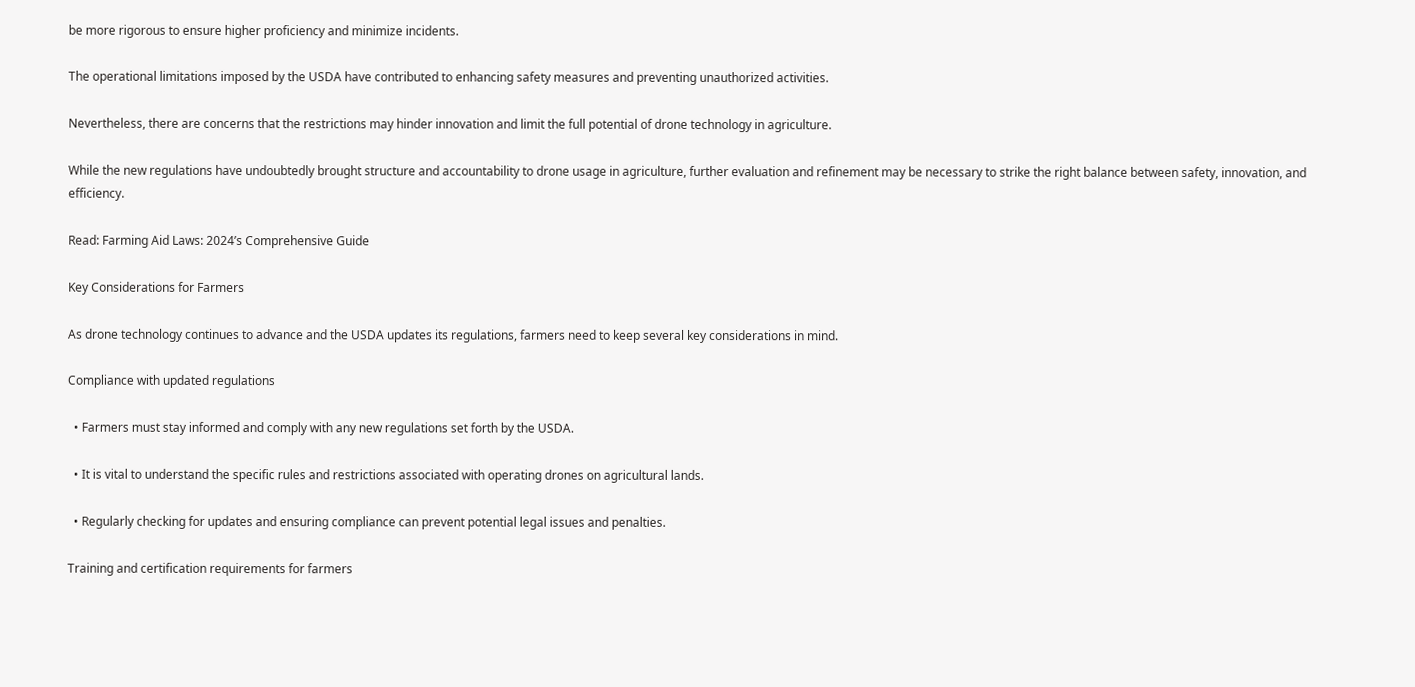be more rigorous to ensure higher proficiency and minimize incidents.

The operational limitations imposed by the USDA have contributed to enhancing safety measures and preventing unauthorized activities.

Nevertheless, there are concerns that the restrictions may hinder innovation and limit the full potential of drone technology in agriculture.

While the new regulations have undoubtedly brought structure and accountability to drone usage in agriculture, further evaluation and refinement may be necessary to strike the right balance between safety, innovation, and efficiency.

Read: Farming Aid Laws: 2024’s Comprehensive Guide

Key Considerations for Farmers

As drone technology continues to advance and the USDA updates its regulations, farmers need to keep several key considerations in mind.

Compliance with updated regulations

  • Farmers must stay informed and comply with any new regulations set forth by the USDA.

  • It is vital to understand the specific rules and restrictions associated with operating drones on agricultural lands.

  • Regularly checking for updates and ensuring compliance can prevent potential legal issues and penalties.

Training and certification requirements for farmers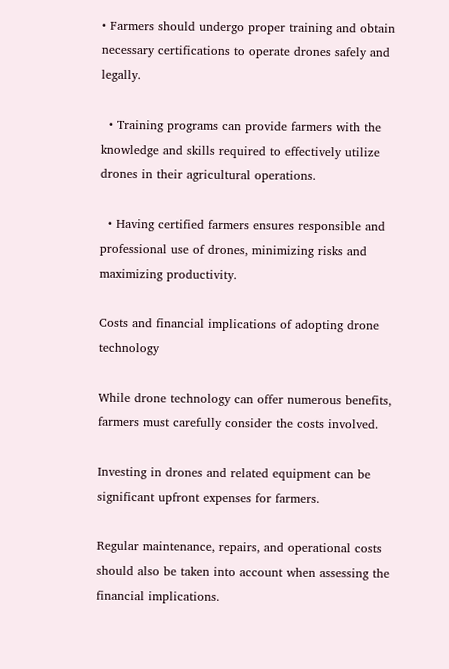• Farmers should undergo proper training and obtain necessary certifications to operate drones safely and legally.

  • Training programs can provide farmers with the knowledge and skills required to effectively utilize drones in their agricultural operations.

  • Having certified farmers ensures responsible and professional use of drones, minimizing risks and maximizing productivity.

Costs and financial implications of adopting drone technology

While drone technology can offer numerous benefits, farmers must carefully consider the costs involved.

Investing in drones and related equipment can be significant upfront expenses for farmers.

Regular maintenance, repairs, and operational costs should also be taken into account when assessing the financial implications.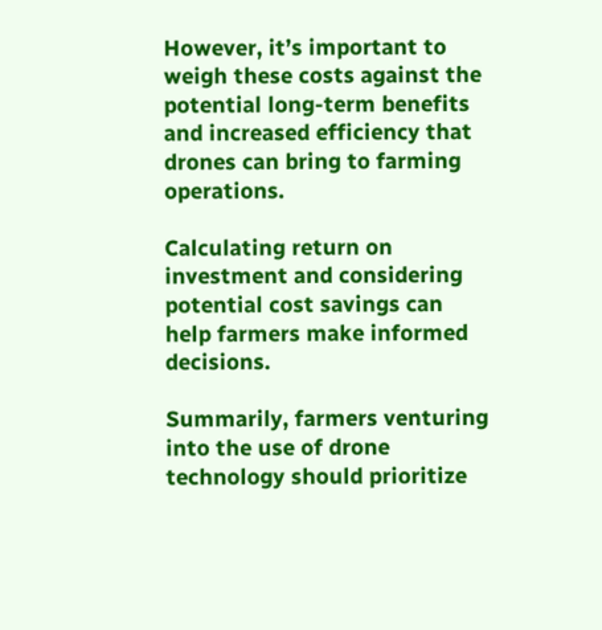However, it’s important to weigh these costs against the potential long-term benefits and increased efficiency that drones can bring to farming operations.

Calculating return on investment and considering potential cost savings can help farmers make informed decisions.

Summarily, farmers venturing into the use of drone technology should prioritize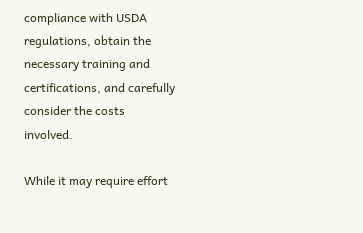compliance with USDA regulations, obtain the necessary training and certifications, and carefully consider the costs involved.

While it may require effort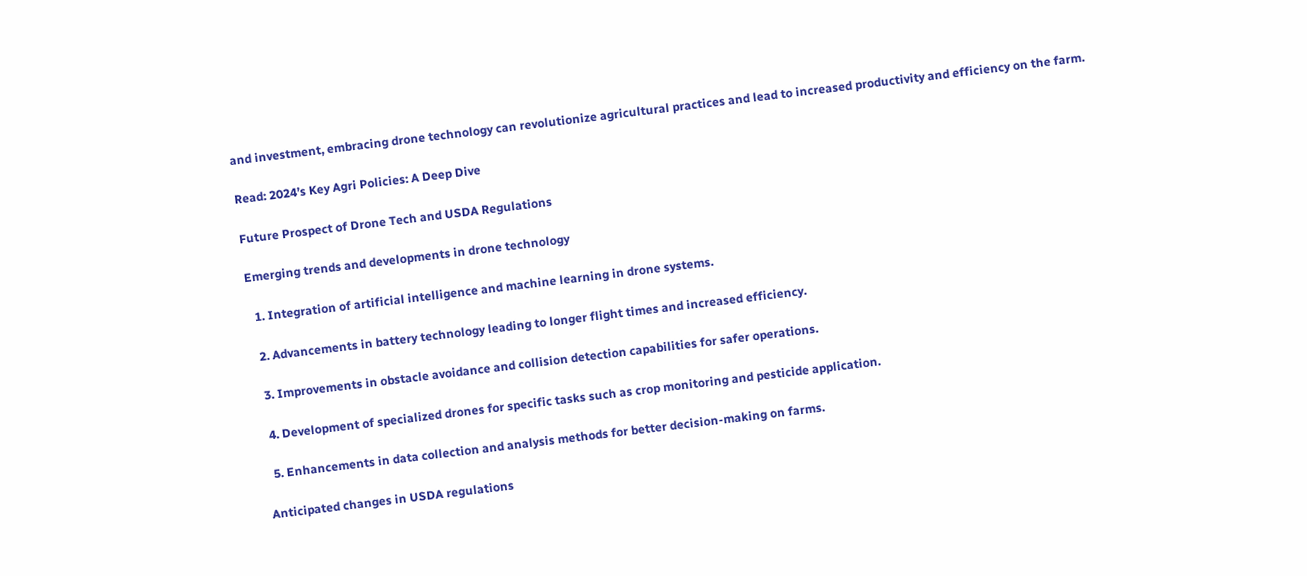and investment, embracing drone technology can revolutionize agricultural practices and lead to increased productivity and efficiency on the farm.

Read: 2024’s Key Agri Policies: A Deep Dive

Future Prospect of Drone Tech and USDA Regulations

Emerging trends and developments in drone technology

  1. Integration of artificial intelligence and machine learning in drone systems.

  2. Advancements in battery technology leading to longer flight times and increased efficiency.

  3. Improvements in obstacle avoidance and collision detection capabilities for safer operations.

  4. Development of specialized drones for specific tasks such as crop monitoring and pesticide application.

  5. Enhancements in data collection and analysis methods for better decision-making on farms.

Anticipated changes in USDA regulations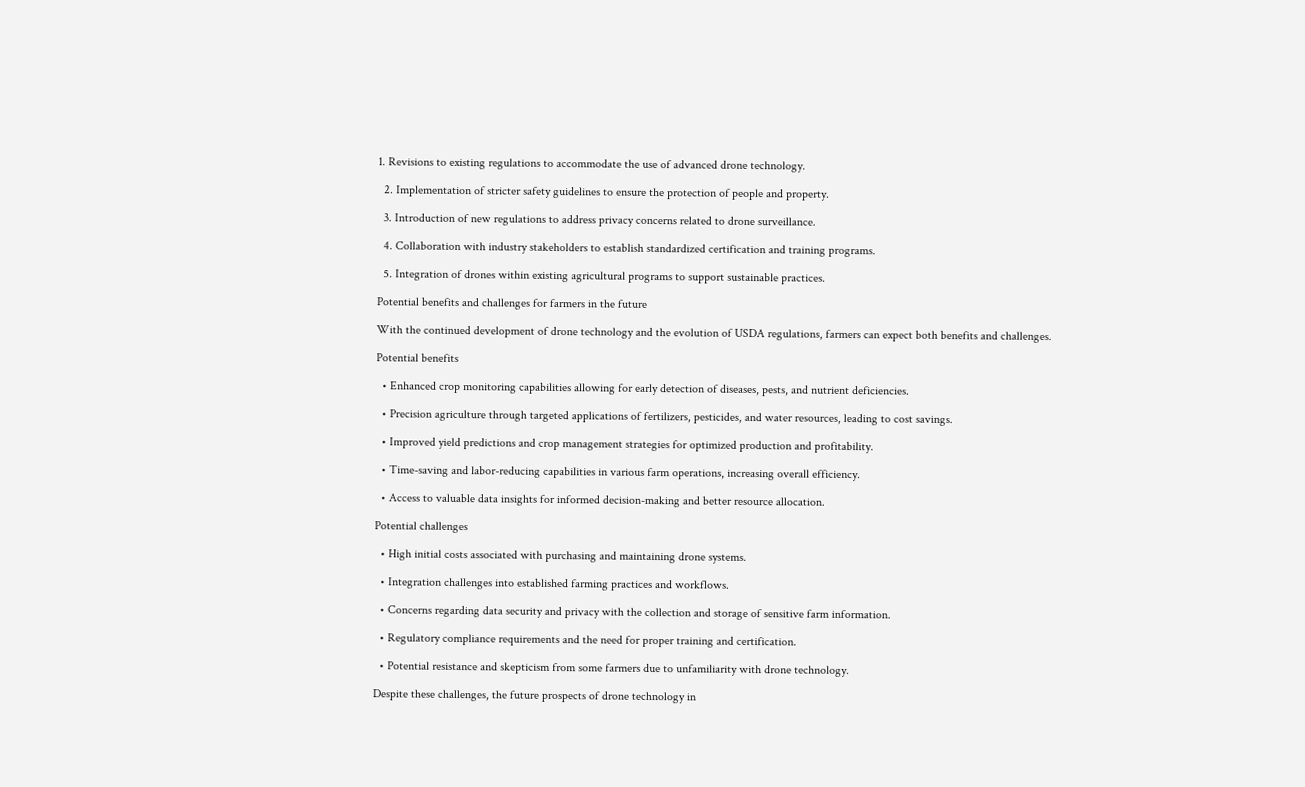1. Revisions to existing regulations to accommodate the use of advanced drone technology.

  2. Implementation of stricter safety guidelines to ensure the protection of people and property.

  3. Introduction of new regulations to address privacy concerns related to drone surveillance.

  4. Collaboration with industry stakeholders to establish standardized certification and training programs.

  5. Integration of drones within existing agricultural programs to support sustainable practices.

Potential benefits and challenges for farmers in the future

With the continued development of drone technology and the evolution of USDA regulations, farmers can expect both benefits and challenges.

Potential benefits

  • Enhanced crop monitoring capabilities allowing for early detection of diseases, pests, and nutrient deficiencies.

  • Precision agriculture through targeted applications of fertilizers, pesticides, and water resources, leading to cost savings.

  • Improved yield predictions and crop management strategies for optimized production and profitability.

  • Time-saving and labor-reducing capabilities in various farm operations, increasing overall efficiency.

  • Access to valuable data insights for informed decision-making and better resource allocation.

Potential challenges

  • High initial costs associated with purchasing and maintaining drone systems.

  • Integration challenges into established farming practices and workflows.

  • Concerns regarding data security and privacy with the collection and storage of sensitive farm information.

  • Regulatory compliance requirements and the need for proper training and certification.

  • Potential resistance and skepticism from some farmers due to unfamiliarity with drone technology.

Despite these challenges, the future prospects of drone technology in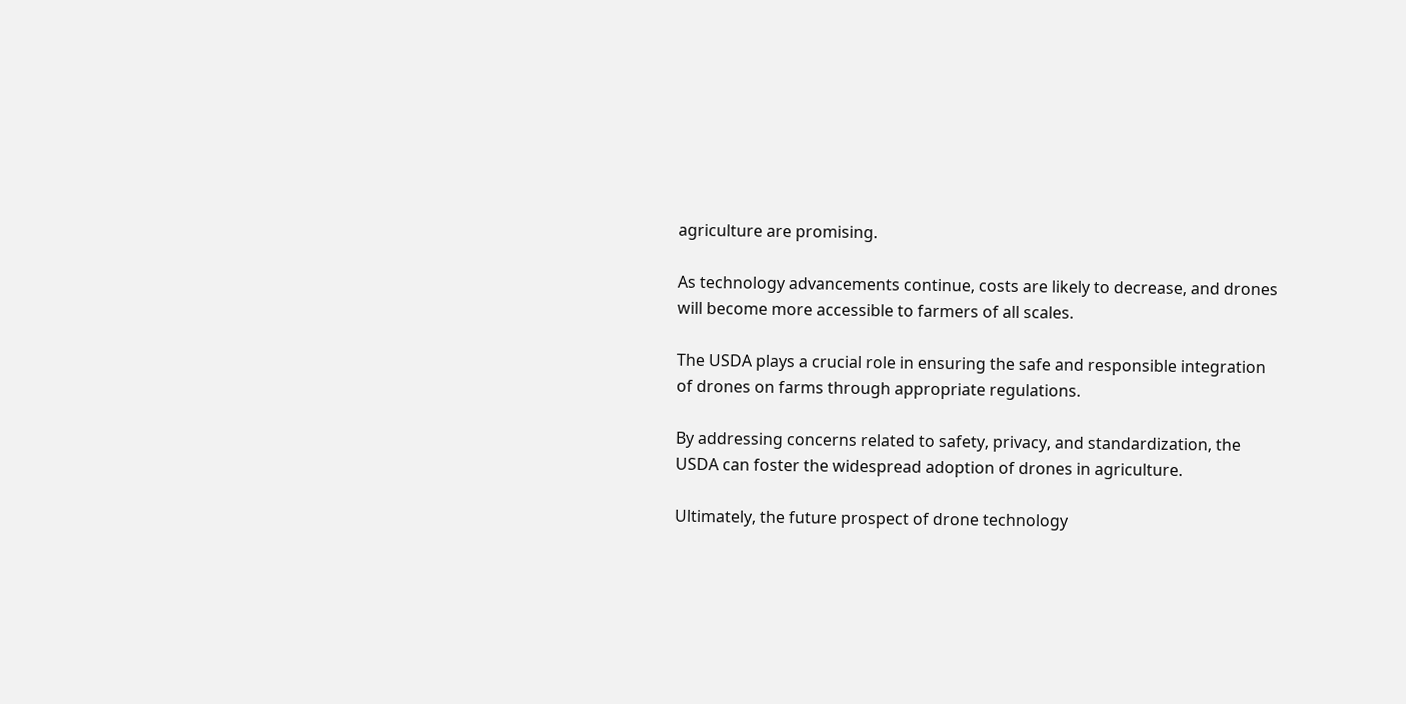agriculture are promising.

As technology advancements continue, costs are likely to decrease, and drones will become more accessible to farmers of all scales.

The USDA plays a crucial role in ensuring the safe and responsible integration of drones on farms through appropriate regulations.

By addressing concerns related to safety, privacy, and standardization, the USDA can foster the widespread adoption of drones in agriculture.

Ultimately, the future prospect of drone technology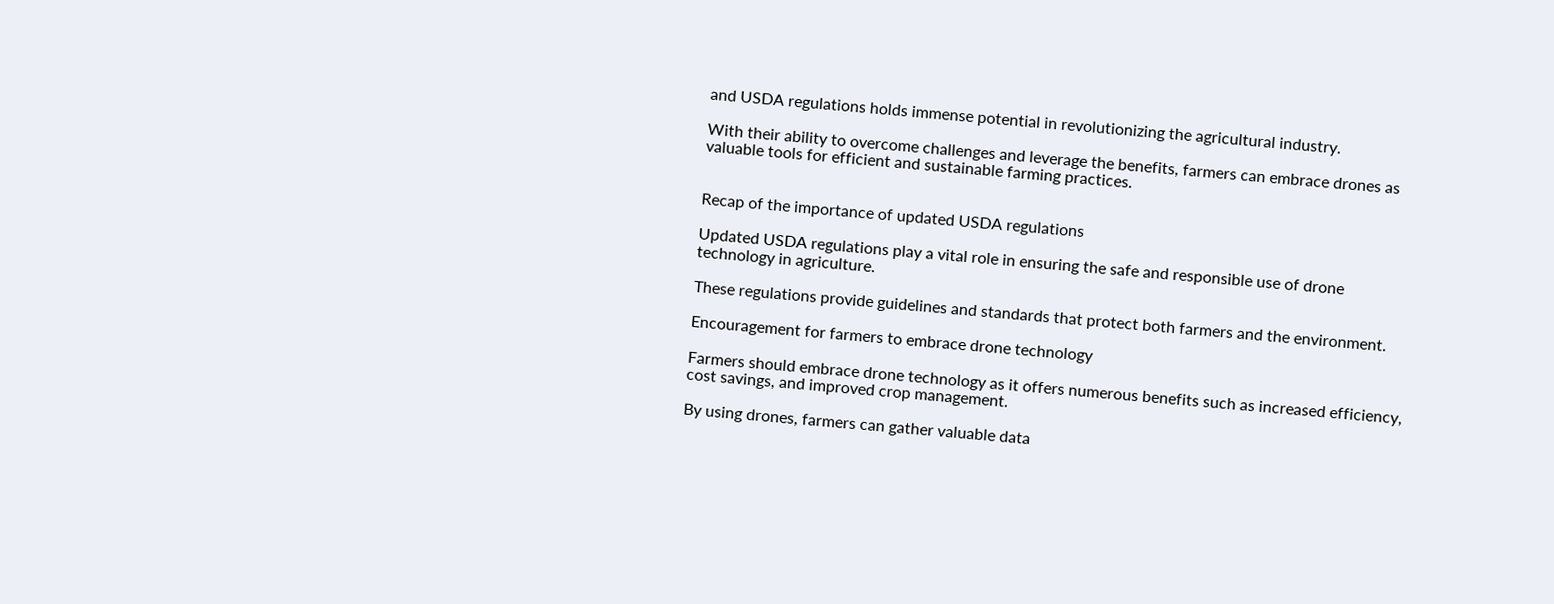and USDA regulations holds immense potential in revolutionizing the agricultural industry.

With their ability to overcome challenges and leverage the benefits, farmers can embrace drones as valuable tools for efficient and sustainable farming practices.


Recap of the importance of updated USDA regulations

Updated USDA regulations play a vital role in ensuring the safe and responsible use of drone technology in agriculture.

These regulations provide guidelines and standards that protect both farmers and the environment.

Encouragement for farmers to embrace drone technology

Farmers should embrace drone technology as it offers numerous benefits such as increased efficiency, cost savings, and improved crop management.

By using drones, farmers can gather valuable data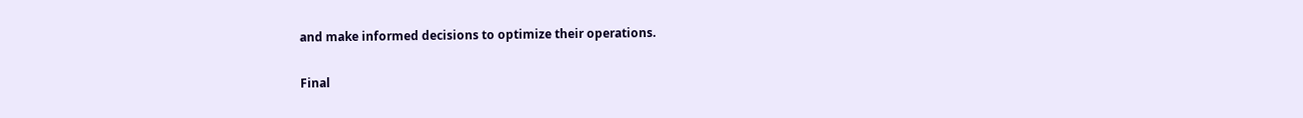and make informed decisions to optimize their operations.

Final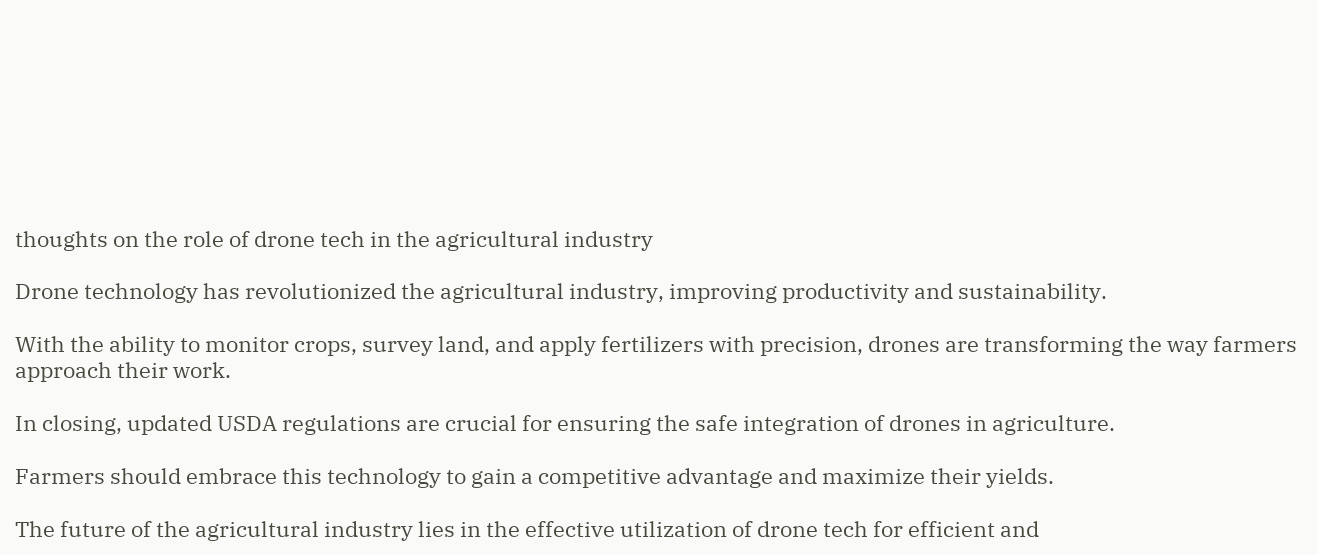thoughts on the role of drone tech in the agricultural industry

Drone technology has revolutionized the agricultural industry, improving productivity and sustainability.

With the ability to monitor crops, survey land, and apply fertilizers with precision, drones are transforming the way farmers approach their work.

In closing, updated USDA regulations are crucial for ensuring the safe integration of drones in agriculture.

Farmers should embrace this technology to gain a competitive advantage and maximize their yields.

The future of the agricultural industry lies in the effective utilization of drone tech for efficient and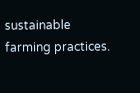sustainable farming practices.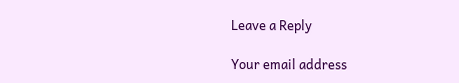Leave a Reply

Your email address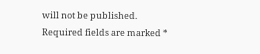will not be published. Required fields are marked *